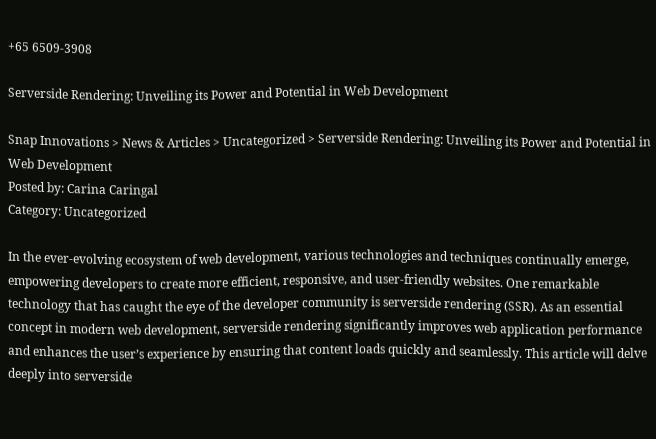+65 6509-3908

Serverside Rendering: Unveiling its Power and Potential in Web Development

Snap Innovations > News & Articles > Uncategorized > Serverside Rendering: Unveiling its Power and Potential in Web Development
Posted by: Carina Caringal
Category: Uncategorized

In the ever-evolving ecosystem of web development, various technologies and techniques continually emerge, empowering developers to create more efficient, responsive, and user-friendly websites. One remarkable technology that has caught the eye of the developer community is serverside rendering (SSR). As an essential concept in modern web development, serverside rendering significantly improves web application performance and enhances the user’s experience by ensuring that content loads quickly and seamlessly. This article will delve deeply into serverside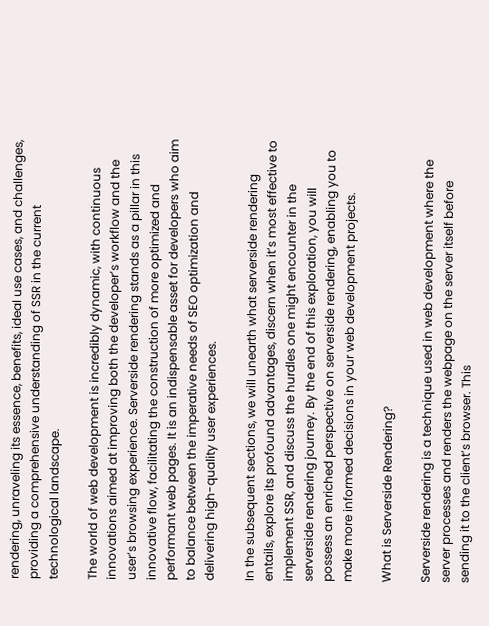rendering, unraveling its essence, benefits, ideal use cases, and challenges, providing a comprehensive understanding of SSR in the current technological landscape.

The world of web development is incredibly dynamic, with continuous innovations aimed at improving both the developer’s workflow and the user’s browsing experience. Serverside rendering stands as a pillar in this innovative flow, facilitating the construction of more optimized and performant web pages. It is an indispensable asset for developers who aim to balance between the imperative needs of SEO optimization and delivering high-quality user experiences.

In the subsequent sections, we will unearth what serverside rendering entails, explore its profound advantages, discern when it’s most effective to implement SSR, and discuss the hurdles one might encounter in the serverside rendering journey. By the end of this exploration, you will possess an enriched perspective on serverside rendering, enabling you to make more informed decisions in your web development projects.

What is Serverside Rendering?

Serverside rendering is a technique used in web development where the server processes and renders the webpage on the server itself before sending it to the client’s browser. This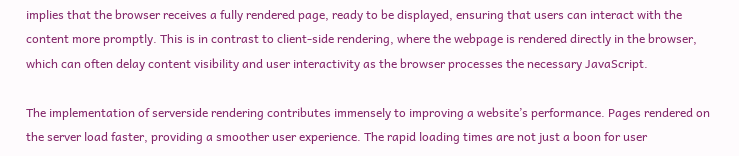implies that the browser receives a fully rendered page, ready to be displayed, ensuring that users can interact with the content more promptly. This is in contrast to client-side rendering, where the webpage is rendered directly in the browser, which can often delay content visibility and user interactivity as the browser processes the necessary JavaScript.

The implementation of serverside rendering contributes immensely to improving a website’s performance. Pages rendered on the server load faster, providing a smoother user experience. The rapid loading times are not just a boon for user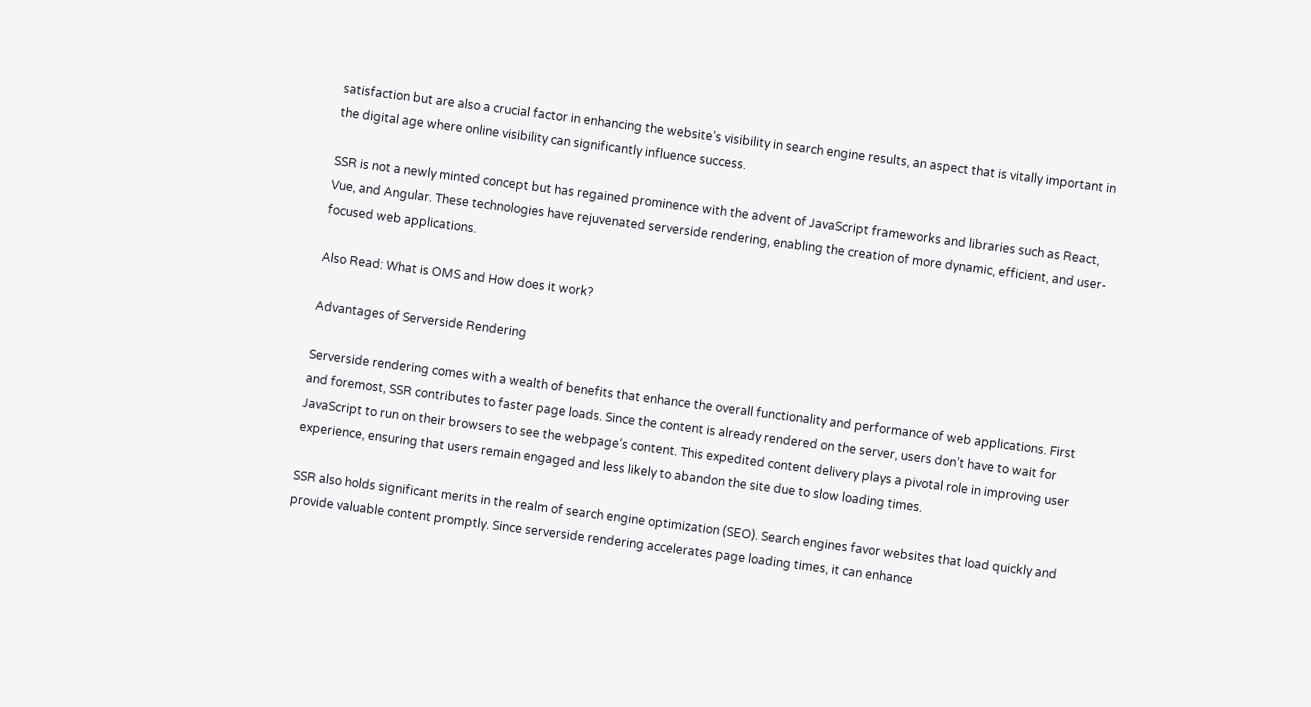satisfaction but are also a crucial factor in enhancing the website’s visibility in search engine results, an aspect that is vitally important in the digital age where online visibility can significantly influence success.

SSR is not a newly minted concept but has regained prominence with the advent of JavaScript frameworks and libraries such as React, Vue, and Angular. These technologies have rejuvenated serverside rendering, enabling the creation of more dynamic, efficient, and user-focused web applications.

Also Read: What is OMS and How does it work?

Advantages of Serverside Rendering

Serverside rendering comes with a wealth of benefits that enhance the overall functionality and performance of web applications. First and foremost, SSR contributes to faster page loads. Since the content is already rendered on the server, users don’t have to wait for JavaScript to run on their browsers to see the webpage’s content. This expedited content delivery plays a pivotal role in improving user experience, ensuring that users remain engaged and less likely to abandon the site due to slow loading times.

SSR also holds significant merits in the realm of search engine optimization (SEO). Search engines favor websites that load quickly and provide valuable content promptly. Since serverside rendering accelerates page loading times, it can enhance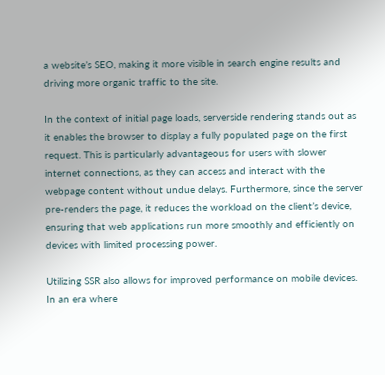a website’s SEO, making it more visible in search engine results and driving more organic traffic to the site.

In the context of initial page loads, serverside rendering stands out as it enables the browser to display a fully populated page on the first request. This is particularly advantageous for users with slower internet connections, as they can access and interact with the webpage content without undue delays. Furthermore, since the server pre-renders the page, it reduces the workload on the client’s device, ensuring that web applications run more smoothly and efficiently on devices with limited processing power.

Utilizing SSR also allows for improved performance on mobile devices. In an era where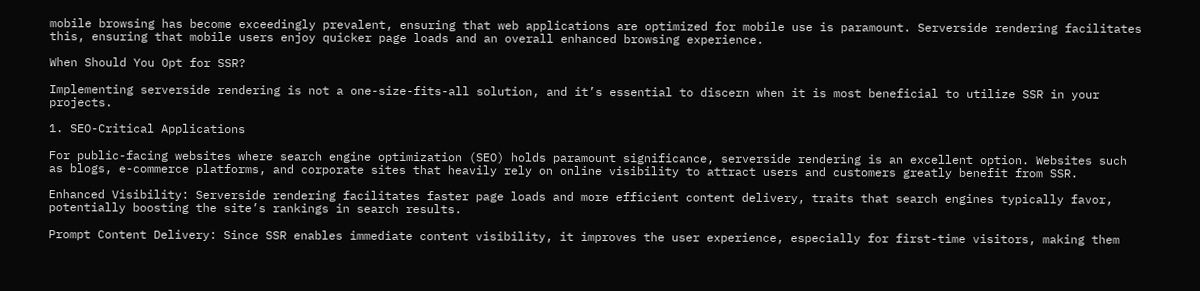mobile browsing has become exceedingly prevalent, ensuring that web applications are optimized for mobile use is paramount. Serverside rendering facilitates this, ensuring that mobile users enjoy quicker page loads and an overall enhanced browsing experience.

When Should You Opt for SSR?

Implementing serverside rendering is not a one-size-fits-all solution, and it’s essential to discern when it is most beneficial to utilize SSR in your projects.

1. SEO-Critical Applications

For public-facing websites where search engine optimization (SEO) holds paramount significance, serverside rendering is an excellent option. Websites such as blogs, e-commerce platforms, and corporate sites that heavily rely on online visibility to attract users and customers greatly benefit from SSR.

Enhanced Visibility: Serverside rendering facilitates faster page loads and more efficient content delivery, traits that search engines typically favor, potentially boosting the site’s rankings in search results.

Prompt Content Delivery: Since SSR enables immediate content visibility, it improves the user experience, especially for first-time visitors, making them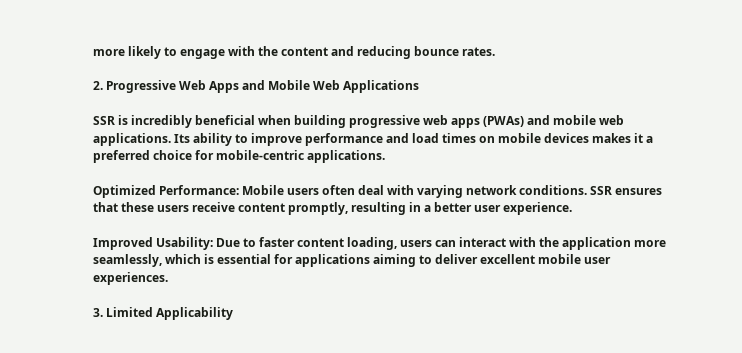more likely to engage with the content and reducing bounce rates.

2. Progressive Web Apps and Mobile Web Applications

SSR is incredibly beneficial when building progressive web apps (PWAs) and mobile web applications. Its ability to improve performance and load times on mobile devices makes it a preferred choice for mobile-centric applications.

Optimized Performance: Mobile users often deal with varying network conditions. SSR ensures that these users receive content promptly, resulting in a better user experience.

Improved Usability: Due to faster content loading, users can interact with the application more seamlessly, which is essential for applications aiming to deliver excellent mobile user experiences.

3. Limited Applicability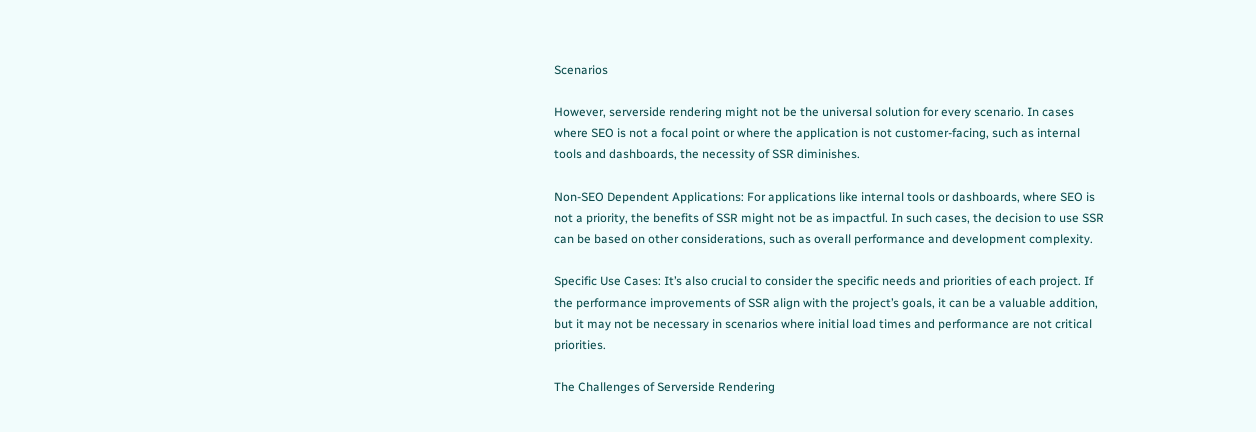Scenarios

However, serverside rendering might not be the universal solution for every scenario. In cases where SEO is not a focal point or where the application is not customer-facing, such as internal tools and dashboards, the necessity of SSR diminishes.

Non-SEO Dependent Applications: For applications like internal tools or dashboards, where SEO is not a priority, the benefits of SSR might not be as impactful. In such cases, the decision to use SSR can be based on other considerations, such as overall performance and development complexity.

Specific Use Cases: It’s also crucial to consider the specific needs and priorities of each project. If the performance improvements of SSR align with the project’s goals, it can be a valuable addition, but it may not be necessary in scenarios where initial load times and performance are not critical priorities.

The Challenges of Serverside Rendering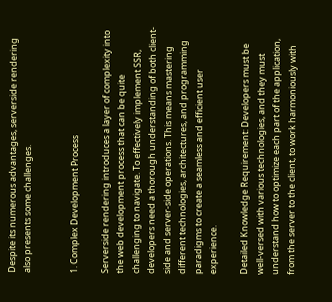Despite its numerous advantages, serverside rendering also presents some challenges.


1. Complex Development Process

Serverside rendering introduces a layer of complexity into the web development process that can be quite challenging to navigate. To effectively implement SSR, developers need a thorough understanding of both client-side and server-side operations. This means mastering different technologies, architectures, and programming paradigms to create a seamless and efficient user experience.

Detailed Knowledge Requirement: Developers must be well-versed with various technologies, and they must understand how to optimize each part of the application, from the server to the client, to work harmoniously with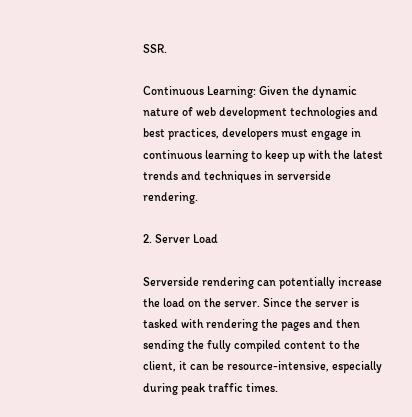SSR.

Continuous Learning: Given the dynamic nature of web development technologies and best practices, developers must engage in continuous learning to keep up with the latest trends and techniques in serverside rendering.

2. Server Load

Serverside rendering can potentially increase the load on the server. Since the server is tasked with rendering the pages and then sending the fully compiled content to the client, it can be resource-intensive, especially during peak traffic times.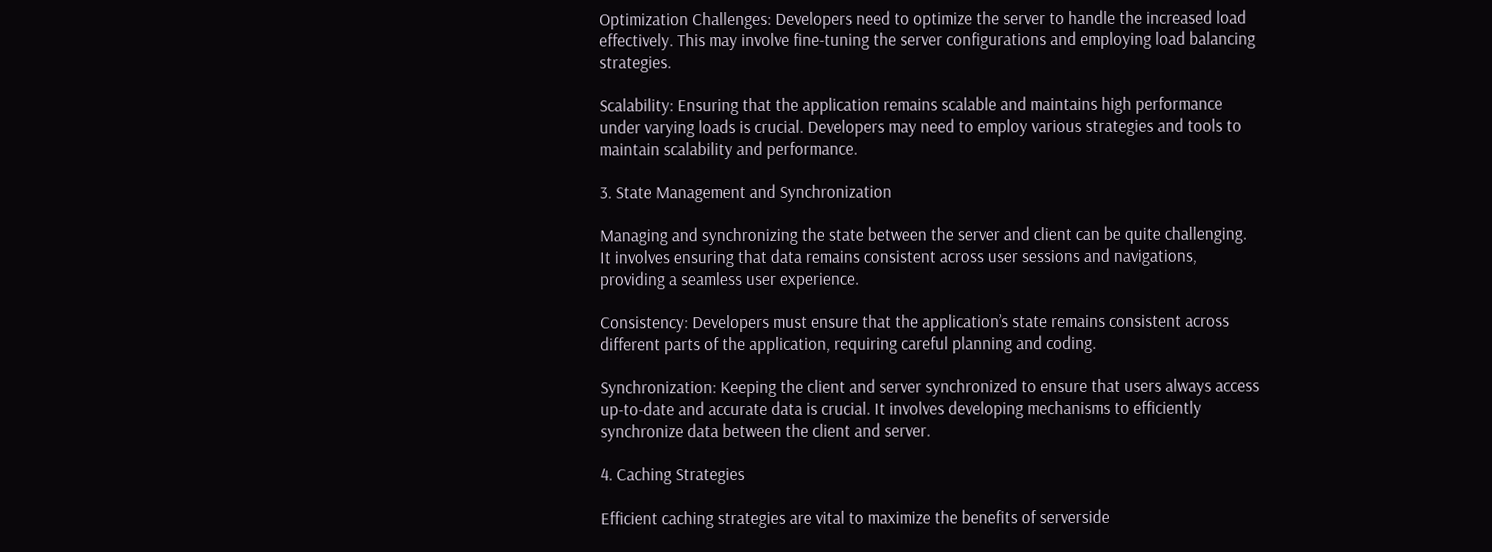Optimization Challenges: Developers need to optimize the server to handle the increased load effectively. This may involve fine-tuning the server configurations and employing load balancing strategies.

Scalability: Ensuring that the application remains scalable and maintains high performance under varying loads is crucial. Developers may need to employ various strategies and tools to maintain scalability and performance.

3. State Management and Synchronization

Managing and synchronizing the state between the server and client can be quite challenging. It involves ensuring that data remains consistent across user sessions and navigations, providing a seamless user experience.

Consistency: Developers must ensure that the application’s state remains consistent across different parts of the application, requiring careful planning and coding.

Synchronization: Keeping the client and server synchronized to ensure that users always access up-to-date and accurate data is crucial. It involves developing mechanisms to efficiently synchronize data between the client and server.

4. Caching Strategies

Efficient caching strategies are vital to maximize the benefits of serverside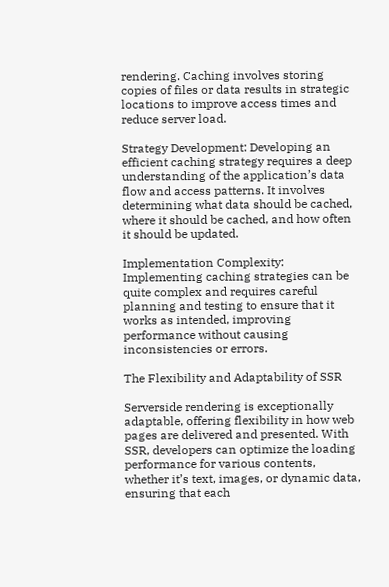rendering. Caching involves storing copies of files or data results in strategic locations to improve access times and reduce server load.

Strategy Development: Developing an efficient caching strategy requires a deep understanding of the application’s data flow and access patterns. It involves determining what data should be cached, where it should be cached, and how often it should be updated.

Implementation Complexity: Implementing caching strategies can be quite complex and requires careful planning and testing to ensure that it works as intended, improving performance without causing inconsistencies or errors.

The Flexibility and Adaptability of SSR

Serverside rendering is exceptionally adaptable, offering flexibility in how web pages are delivered and presented. With SSR, developers can optimize the loading performance for various contents, whether it’s text, images, or dynamic data, ensuring that each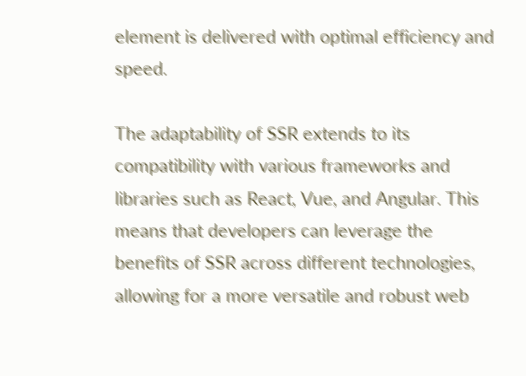element is delivered with optimal efficiency and speed.

The adaptability of SSR extends to its compatibility with various frameworks and libraries such as React, Vue, and Angular. This means that developers can leverage the benefits of SSR across different technologies, allowing for a more versatile and robust web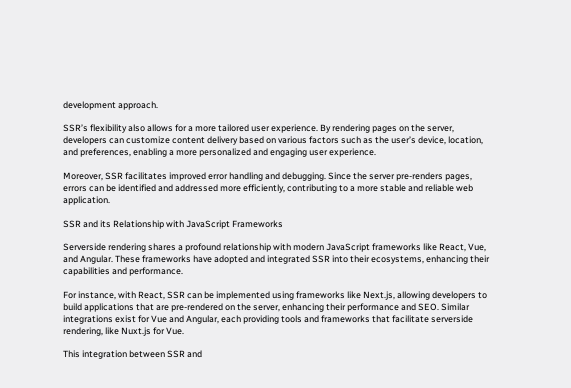development approach.

SSR’s flexibility also allows for a more tailored user experience. By rendering pages on the server, developers can customize content delivery based on various factors such as the user’s device, location, and preferences, enabling a more personalized and engaging user experience.

Moreover, SSR facilitates improved error handling and debugging. Since the server pre-renders pages, errors can be identified and addressed more efficiently, contributing to a more stable and reliable web application.

SSR and its Relationship with JavaScript Frameworks

Serverside rendering shares a profound relationship with modern JavaScript frameworks like React, Vue, and Angular. These frameworks have adopted and integrated SSR into their ecosystems, enhancing their capabilities and performance.

For instance, with React, SSR can be implemented using frameworks like Next.js, allowing developers to build applications that are pre-rendered on the server, enhancing their performance and SEO. Similar integrations exist for Vue and Angular, each providing tools and frameworks that facilitate serverside rendering, like Nuxt.js for Vue.

This integration between SSR and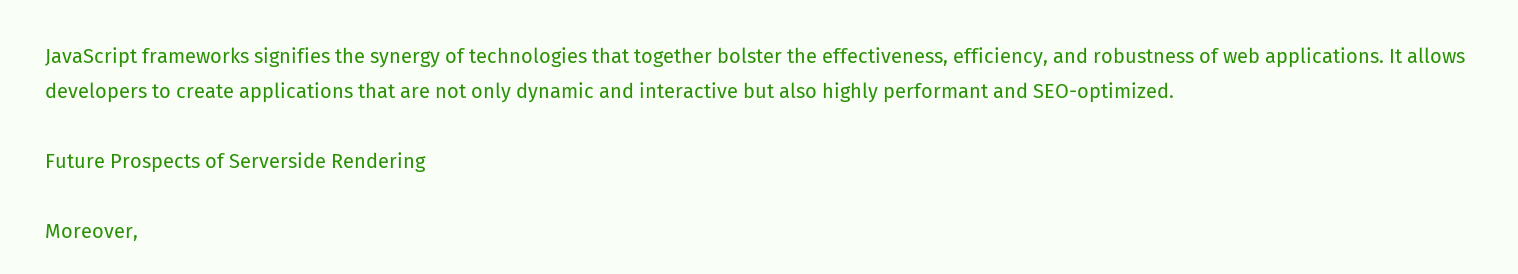JavaScript frameworks signifies the synergy of technologies that together bolster the effectiveness, efficiency, and robustness of web applications. It allows developers to create applications that are not only dynamic and interactive but also highly performant and SEO-optimized.

Future Prospects of Serverside Rendering

Moreover,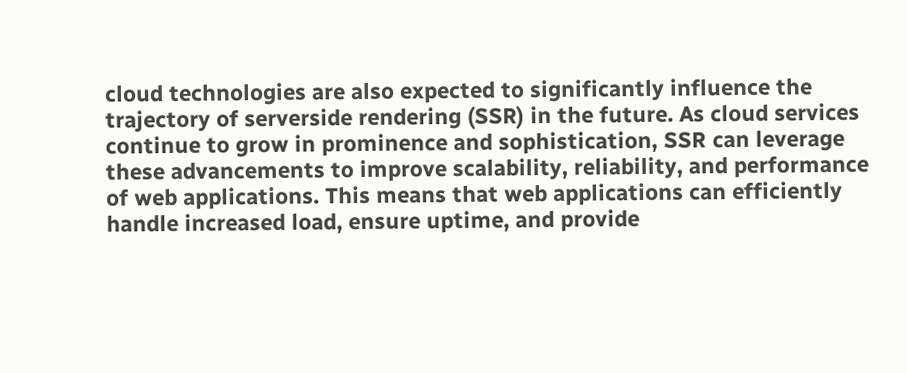cloud technologies are also expected to significantly influence the trajectory of serverside rendering (SSR) in the future. As cloud services continue to grow in prominence and sophistication, SSR can leverage these advancements to improve scalability, reliability, and performance of web applications. This means that web applications can efficiently handle increased load, ensure uptime, and provide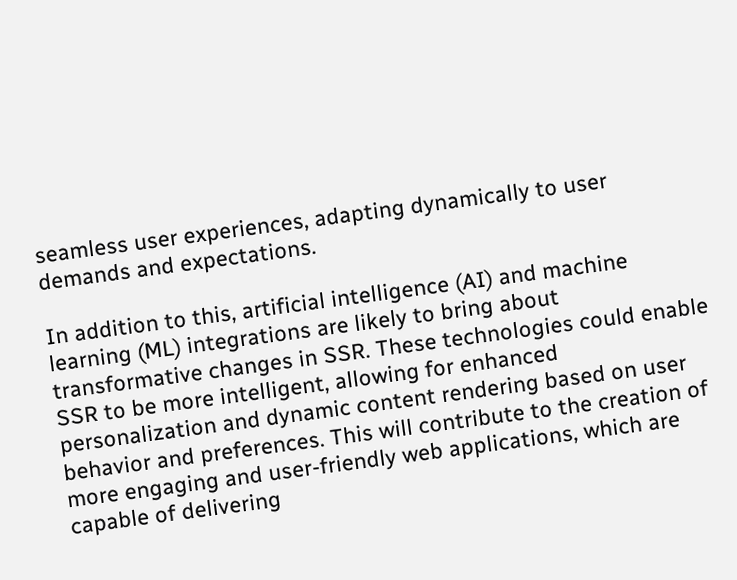seamless user experiences, adapting dynamically to user demands and expectations.

In addition to this, artificial intelligence (AI) and machine learning (ML) integrations are likely to bring about transformative changes in SSR. These technologies could enable SSR to be more intelligent, allowing for enhanced personalization and dynamic content rendering based on user behavior and preferences. This will contribute to the creation of more engaging and user-friendly web applications, which are capable of delivering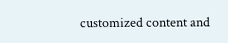customized content and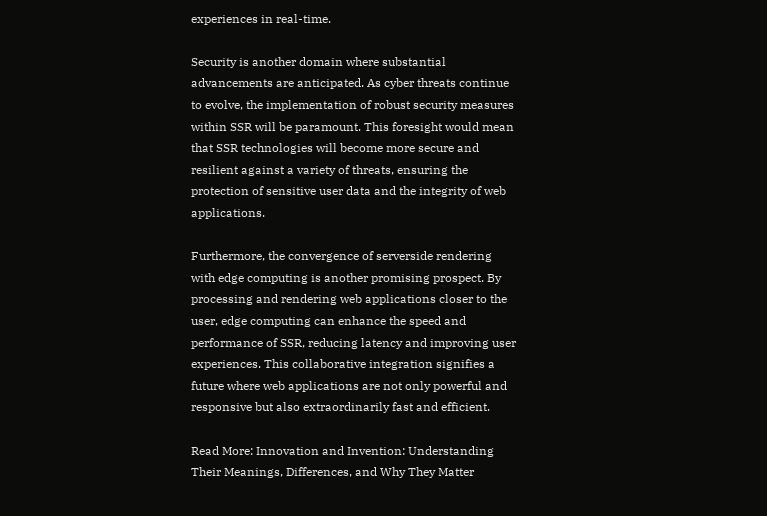experiences in real-time.

Security is another domain where substantial advancements are anticipated. As cyber threats continue to evolve, the implementation of robust security measures within SSR will be paramount. This foresight would mean that SSR technologies will become more secure and resilient against a variety of threats, ensuring the protection of sensitive user data and the integrity of web applications.

Furthermore, the convergence of serverside rendering with edge computing is another promising prospect. By processing and rendering web applications closer to the user, edge computing can enhance the speed and performance of SSR, reducing latency and improving user experiences. This collaborative integration signifies a future where web applications are not only powerful and responsive but also extraordinarily fast and efficient.

Read More: Innovation and Invention: Understanding Their Meanings, Differences, and Why They Matter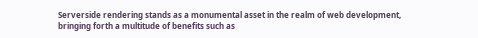Serverside rendering stands as a monumental asset in the realm of web development, bringing forth a multitude of benefits such as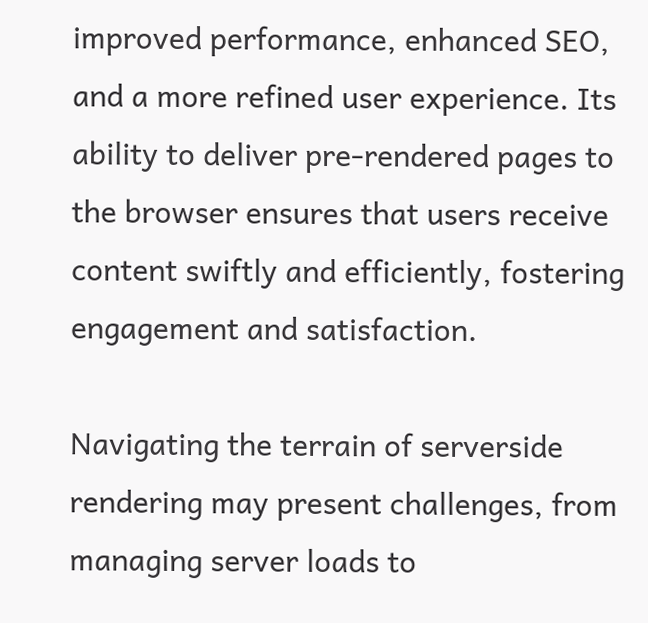improved performance, enhanced SEO, and a more refined user experience. Its ability to deliver pre-rendered pages to the browser ensures that users receive content swiftly and efficiently, fostering engagement and satisfaction.

Navigating the terrain of serverside rendering may present challenges, from managing server loads to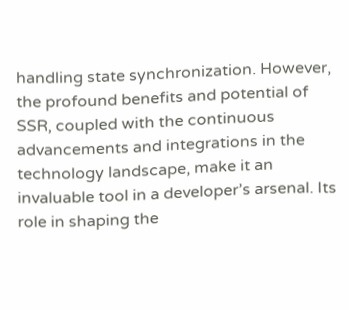handling state synchronization. However, the profound benefits and potential of SSR, coupled with the continuous advancements and integrations in the technology landscape, make it an invaluable tool in a developer’s arsenal. Its role in shaping the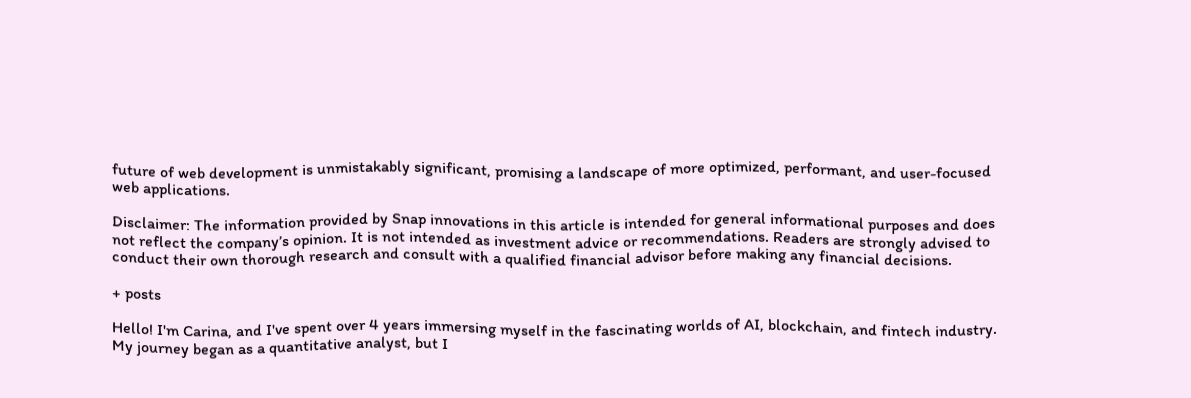future of web development is unmistakably significant, promising a landscape of more optimized, performant, and user-focused web applications.

Disclaimer: The information provided by Snap innovations in this article is intended for general informational purposes and does not reflect the company’s opinion. It is not intended as investment advice or recommendations. Readers are strongly advised to conduct their own thorough research and consult with a qualified financial advisor before making any financial decisions.

+ posts

Hello! I'm Carina, and I've spent over 4 years immersing myself in the fascinating worlds of AI, blockchain, and fintech industry. My journey began as a quantitative analyst, but I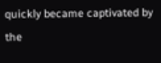quickly became captivated by the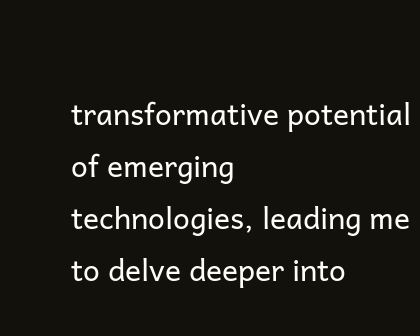transformative potential of emerging technologies, leading me to delve deeper into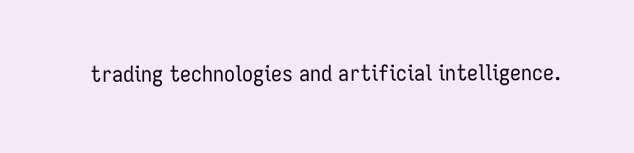trading technologies and artificial intelligence.